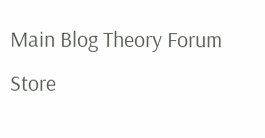Main Blog Theory Forum Store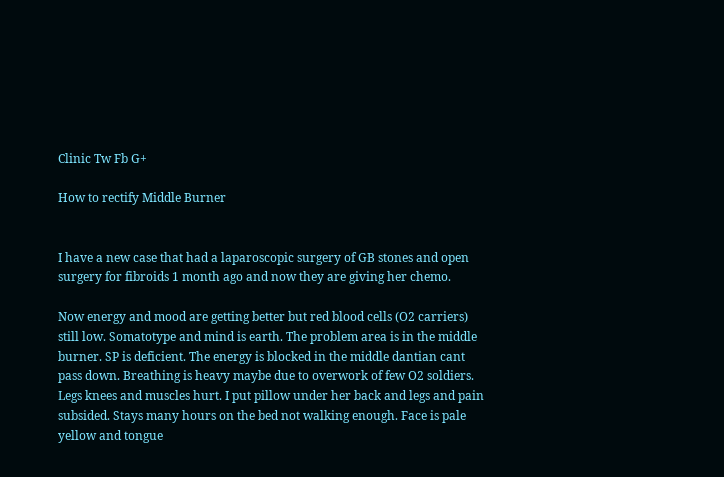Clinic Tw Fb G+

How to rectify Middle Burner


I have a new case that had a laparoscopic surgery of GB stones and open surgery for fibroids 1 month ago and now they are giving her chemo.

Now energy and mood are getting better but red blood cells (O2 carriers) still low. Somatotype and mind is earth. The problem area is in the middle burner. SP is deficient. The energy is blocked in the middle dantian cant pass down. Breathing is heavy maybe due to overwork of few O2 soldiers. Legs knees and muscles hurt. I put pillow under her back and legs and pain subsided. Stays many hours on the bed not walking enough. Face is pale yellow and tongue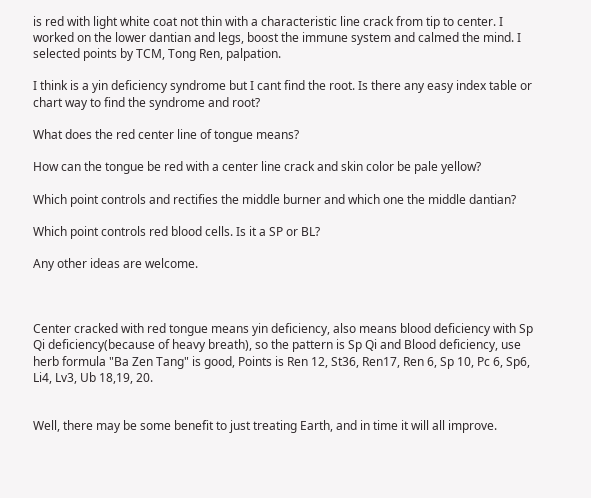is red with light white coat not thin with a characteristic line crack from tip to center. I worked on the lower dantian and legs, boost the immune system and calmed the mind. I selected points by TCM, Tong Ren, palpation.

I think is a yin deficiency syndrome but I cant find the root. Is there any easy index table or chart way to find the syndrome and root?

What does the red center line of tongue means?

How can the tongue be red with a center line crack and skin color be pale yellow?

Which point controls and rectifies the middle burner and which one the middle dantian?

Which point controls red blood cells. Is it a SP or BL?

Any other ideas are welcome.



Center cracked with red tongue means yin deficiency, also means blood deficiency with Sp Qi deficiency(because of heavy breath), so the pattern is Sp Qi and Blood deficiency, use herb formula "Ba Zen Tang" is good, Points is Ren 12, St36, Ren17, Ren 6, Sp 10, Pc 6, Sp6, Li4, Lv3, Ub 18,19, 20.


Well, there may be some benefit to just treating Earth, and in time it will all improve.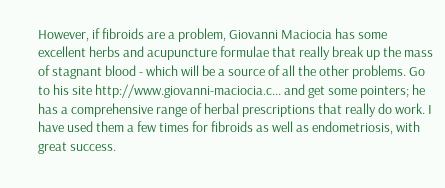However, if fibroids are a problem, Giovanni Maciocia has some excellent herbs and acupuncture formulae that really break up the mass of stagnant blood - which will be a source of all the other problems. Go to his site http://www.giovanni-maciocia.c... and get some pointers; he has a comprehensive range of herbal prescriptions that really do work. I have used them a few times for fibroids as well as endometriosis, with great success.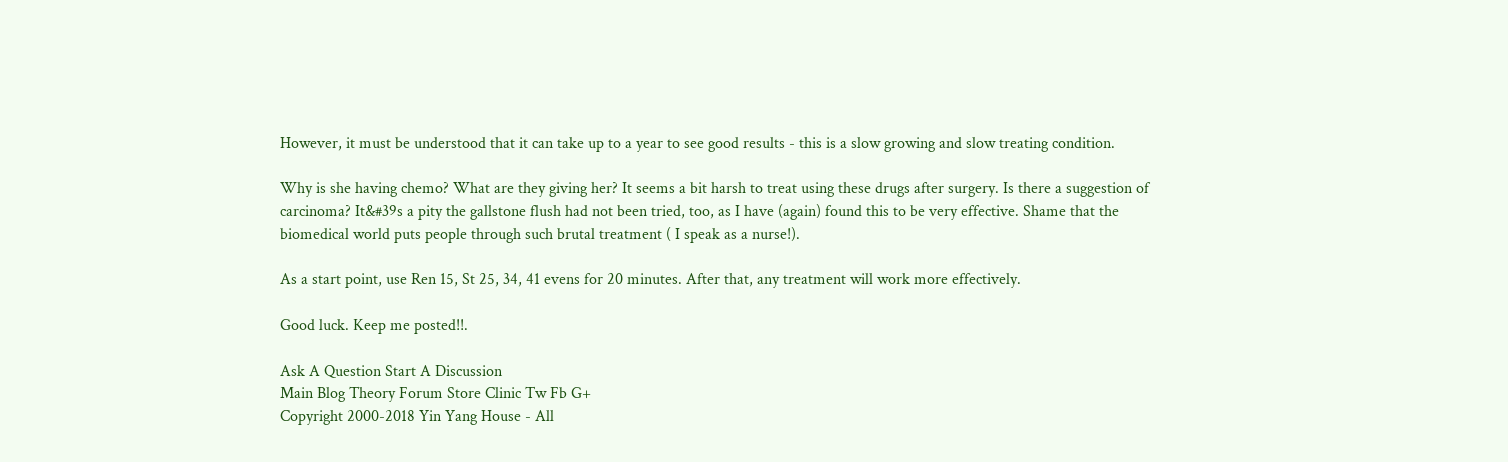However, it must be understood that it can take up to a year to see good results - this is a slow growing and slow treating condition.

Why is she having chemo? What are they giving her? It seems a bit harsh to treat using these drugs after surgery. Is there a suggestion of carcinoma? It&#39s a pity the gallstone flush had not been tried, too, as I have (again) found this to be very effective. Shame that the biomedical world puts people through such brutal treatment ( I speak as a nurse!).

As a start point, use Ren 15, St 25, 34, 41 evens for 20 minutes. After that, any treatment will work more effectively.

Good luck. Keep me posted!!.

Ask A Question Start A Discussion
Main Blog Theory Forum Store Clinic Tw Fb G+
Copyright 2000-2018 Yin Yang House - All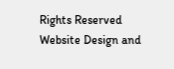Rights Reserved
Website Design and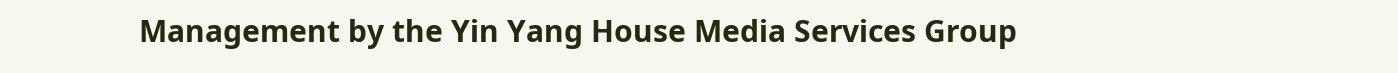Management by the Yin Yang House Media Services Group